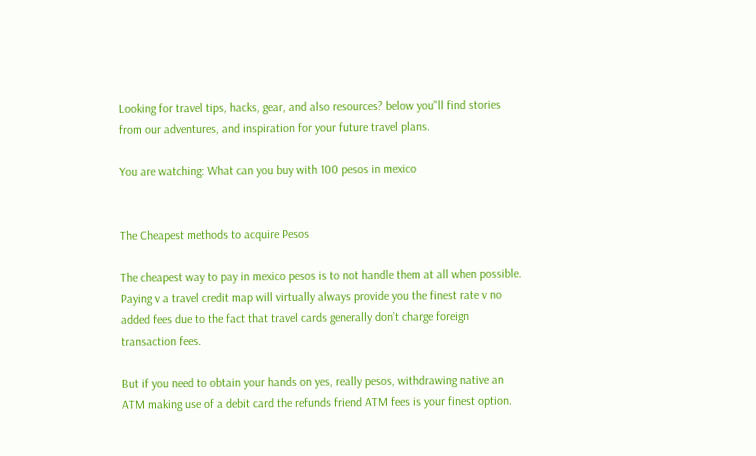Looking for travel tips, hacks, gear, and also resources? below you"ll find stories from our adventures, and inspiration for your future travel plans.

You are watching: What can you buy with 100 pesos in mexico


The Cheapest methods to acquire Pesos

The cheapest way to pay in mexico pesos is to not handle them at all when possible. Paying v a travel credit map will virtually always provide you the finest rate v no added fees due to the fact that travel cards generally don’t charge foreign transaction fees.

But if you need to obtain your hands on yes, really pesos, withdrawing native an ATM making use of a debit card the refunds friend ATM fees is your finest option.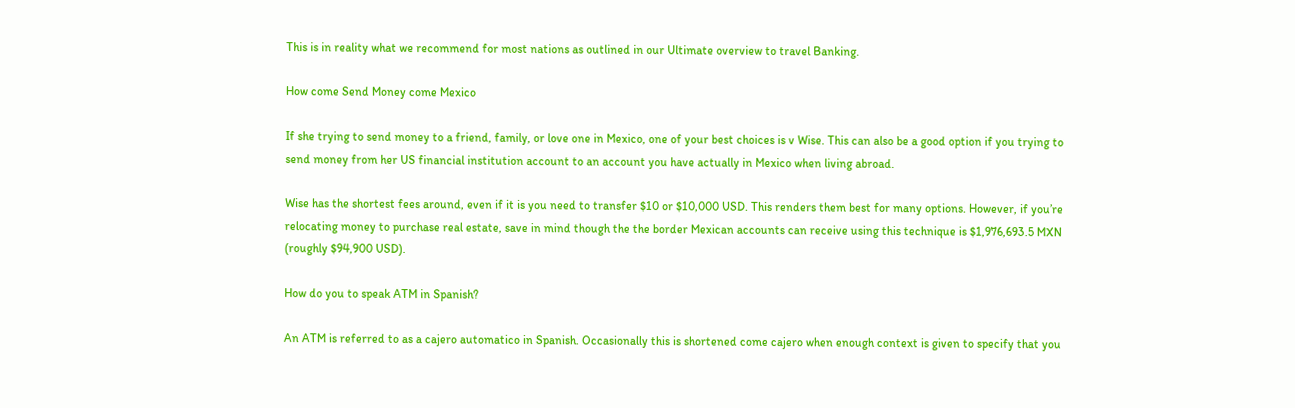This is in reality what we recommend for most nations as outlined in our Ultimate overview to travel Banking.

How come Send Money come Mexico

If she trying to send money to a friend, family, or love one in Mexico, one of your best choices is v Wise. This can also be a good option if you trying to send money from her US financial institution account to an account you have actually in Mexico when living abroad.

Wise has the shortest fees around, even if it is you need to transfer $10 or $10,000 USD. This renders them best for many options. However, if you’re relocating money to purchase real estate, save in mind though the the border Mexican accounts can receive using this technique is $1,976,693.5 MXN (roughly $94,900 USD).

How do you to speak ATM in Spanish?

An ATM is referred to as a cajero automatico in Spanish. Occasionally this is shortened come cajero when enough context is given to specify that you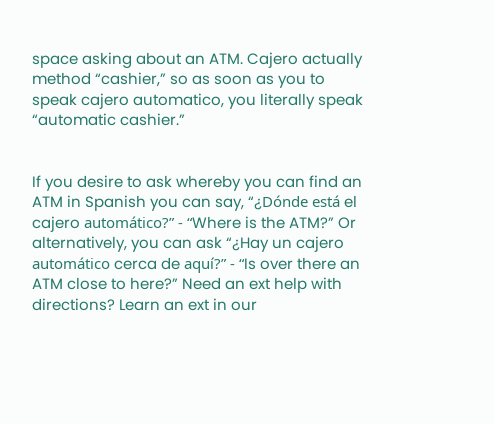space asking about an ATM. Cajero actually method “cashier,” so as soon as you to speak cajero automatico, you literally speak “automatic cashier.”


If you desire to ask whereby you can find an ATM in Spanish you can say, “¿Dónde está el cajero automático?” - “Where is the ATM?” Or alternatively, you can ask “¿Hay un cajero automático cerca de aquí?” - “Is over there an ATM close to here?” Need an ext help with directions? Learn an ext in our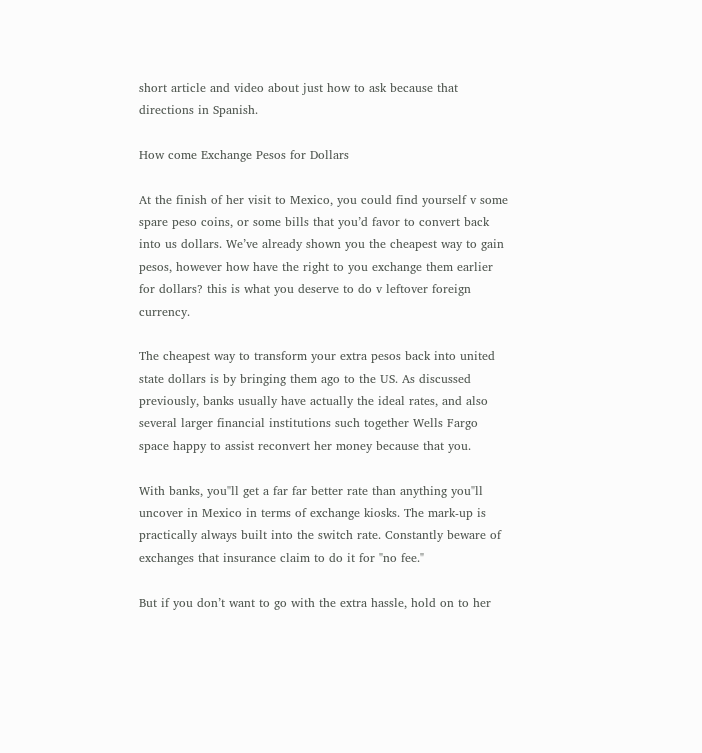short article and video about just how to ask because that directions in Spanish.

How come Exchange Pesos for Dollars

At the finish of her visit to Mexico, you could find yourself v some spare peso coins, or some bills that you’d favor to convert back into us dollars. We’ve already shown you the cheapest way to gain pesos, however how have the right to you exchange them earlier for dollars? this is what you deserve to do v leftover foreign currency.

The cheapest way to transform your extra pesos back into united state dollars is by bringing them ago to the US. As discussed previously, banks usually have actually the ideal rates, and also several larger financial institutions such together Wells Fargo space happy to assist reconvert her money because that you.

With banks, you"ll get a far far better rate than anything you"ll uncover in Mexico in terms of exchange kiosks. The mark-up is practically always built into the switch rate. Constantly beware of exchanges that insurance claim to do it for "no fee."

But if you don’t want to go with the extra hassle, hold on to her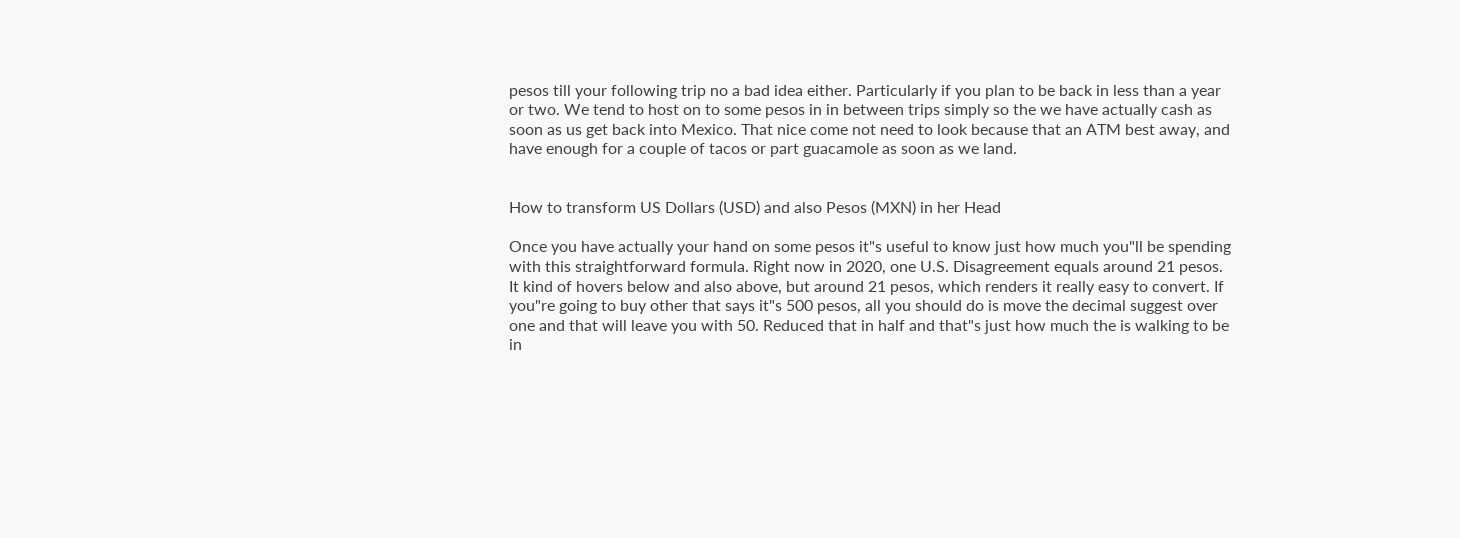pesos till your following trip no a bad idea either. Particularly if you plan to be back in less than a year or two. We tend to host on to some pesos in in between trips simply so the we have actually cash as soon as us get back into Mexico. That nice come not need to look because that an ATM best away, and have enough for a couple of tacos or part guacamole as soon as we land.


How to transform US Dollars (USD) and also Pesos (MXN) in her Head

Once you have actually your hand on some pesos it"s useful to know just how much you"ll be spending with this straightforward formula. Right now in 2020, one U.S. Disagreement equals around 21 pesos. It kind of hovers below and also above, but around 21 pesos, which renders it really easy to convert. If you"re going to buy other that says it"s 500 pesos, all you should do is move the decimal suggest over one and that will leave you with 50. Reduced that in half and that"s just how much the is walking to be in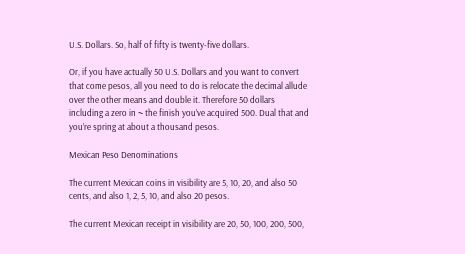U.S. Dollars. So, half of fifty is twenty-five dollars.

Or, if you have actually 50 U.S. Dollars and you want to convert that come pesos, all you need to do is relocate the decimal allude over the other means and double it. Therefore 50 dollars including a zero in ~ the finish you’ve acquired 500. Dual that and you’re spring at about a thousand pesos.

Mexican Peso Denominations

The current Mexican coins in visibility are 5, 10, 20, and also 50 cents, and also 1, 2, 5, 10, and also 20 pesos.

The current Mexican receipt in visibility are 20, 50, 100, 200, 500,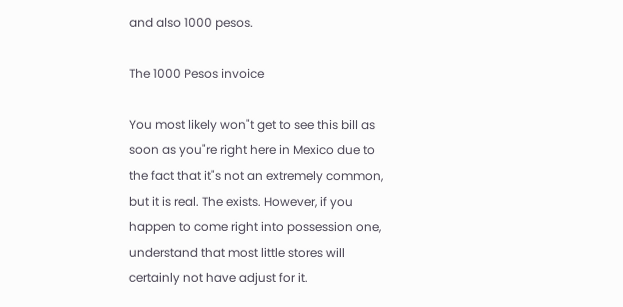and also 1000 pesos.

The 1000 Pesos invoice

You most likely won"t get to see this bill as soon as you"re right here in Mexico due to the fact that it"s not an extremely common, but it is real. The exists. However, if you happen to come right into possession one, understand that most little stores will certainly not have adjust for it.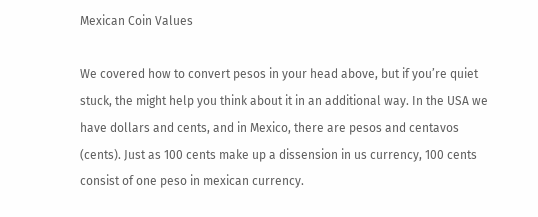Mexican Coin Values

We covered how to convert pesos in your head above, but if you’re quiet stuck, the might help you think about it in an additional way. In the USA we have dollars and cents, and in Mexico, there are pesos and centavos (cents). Just as 100 cents make up a dissension in us currency, 100 cents consist of one peso in mexican currency.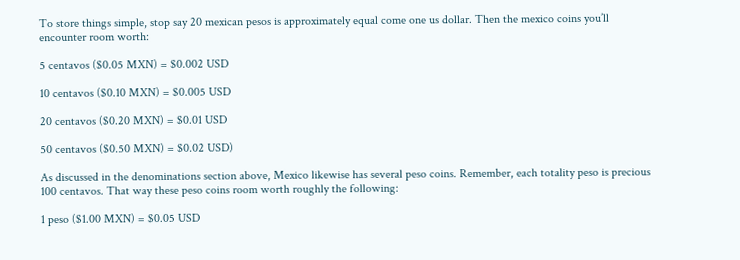To store things simple, stop say 20 mexican pesos is approximately equal come one us dollar. Then the mexico coins you’ll encounter room worth:

5 centavos ($0.05 MXN) = $0.002 USD

10 centavos ($0.10 MXN) = $0.005 USD

20 centavos ($0.20 MXN) = $0.01 USD

50 centavos ($0.50 MXN) = $0.02 USD)

As discussed in the denominations section above, Mexico likewise has several peso coins. Remember, each totality peso is precious 100 centavos. That way these peso coins room worth roughly the following:

1 peso ($1.00 MXN) = $0.05 USD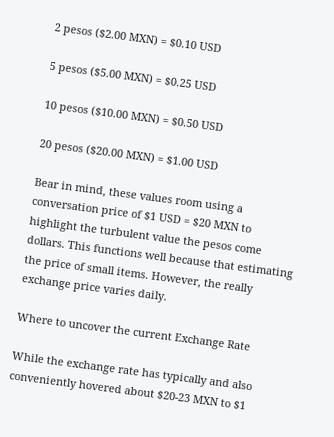2 pesos ($2.00 MXN) = $0.10 USD

5 pesos ($5.00 MXN) = $0.25 USD

10 pesos ($10.00 MXN) = $0.50 USD

20 pesos ($20.00 MXN) = $1.00 USD

Bear in mind, these values room using a conversation price of $1 USD = $20 MXN to highlight the turbulent value the pesos come dollars. This functions well because that estimating the price of small items. However, the really exchange price varies daily.

Where to uncover the current Exchange Rate

While the exchange rate has typically and also conveniently hovered about $20-23 MXN to $1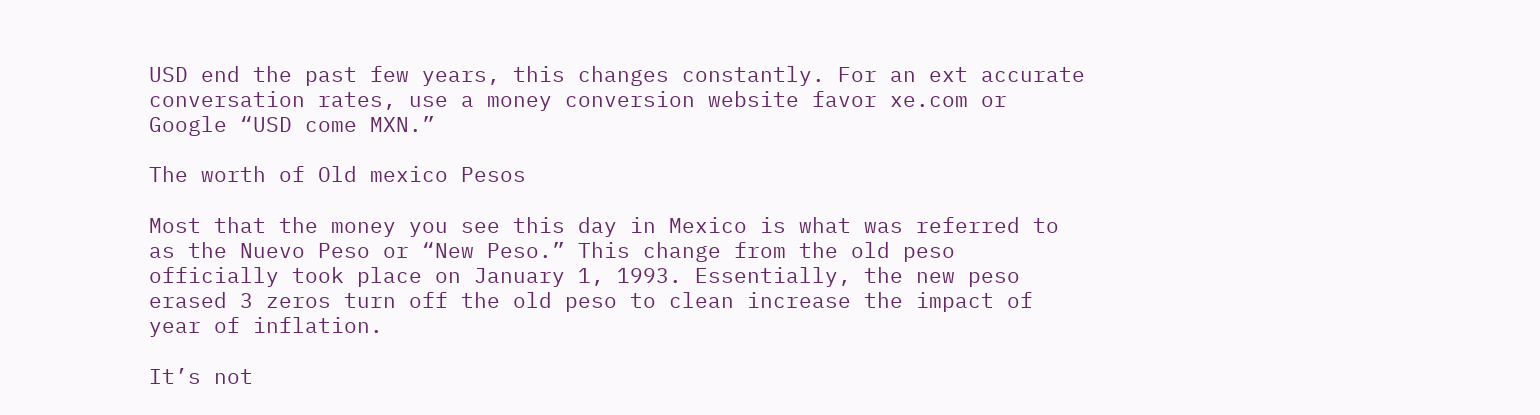USD end the past few years, this changes constantly. For an ext accurate conversation rates, use a money conversion website favor xe.com or Google “USD come MXN.”

The worth of Old mexico Pesos

Most that the money you see this day in Mexico is what was referred to as the Nuevo Peso or “New Peso.” This change from the old peso officially took place on January 1, 1993. Essentially, the new peso erased 3 zeros turn off the old peso to clean increase the impact of year of inflation.

It’s not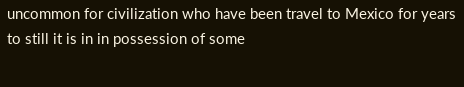uncommon for civilization who have been travel to Mexico for years to still it is in in possession of some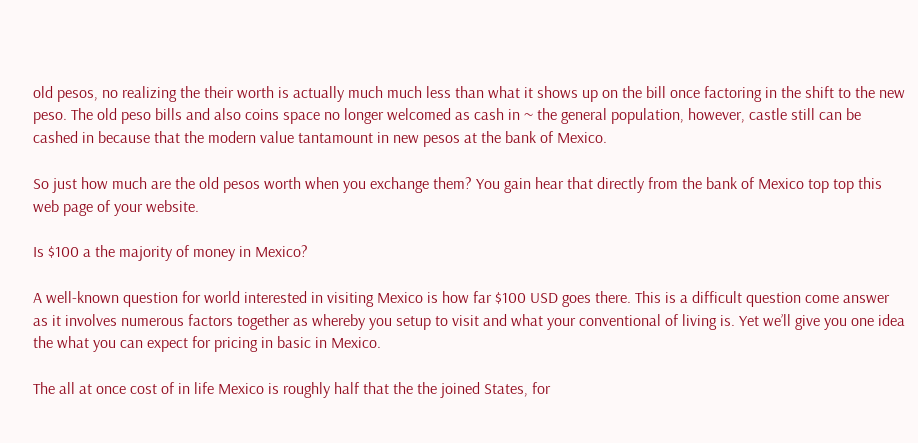old pesos, no realizing the their worth is actually much much less than what it shows up on the bill once factoring in the shift to the new peso. The old peso bills and also coins space no longer welcomed as cash in ~ the general population, however, castle still can be cashed in because that the modern value tantamount in new pesos at the bank of Mexico.

So just how much are the old pesos worth when you exchange them? You gain hear that directly from the bank of Mexico top top this web page of your website.

Is $100 a the majority of money in Mexico?

A well-known question for world interested in visiting Mexico is how far $100 USD goes there. This is a difficult question come answer as it involves numerous factors together as whereby you setup to visit and what your conventional of living is. Yet we’ll give you one idea the what you can expect for pricing in basic in Mexico.

The all at once cost of in life Mexico is roughly half that the the joined States, for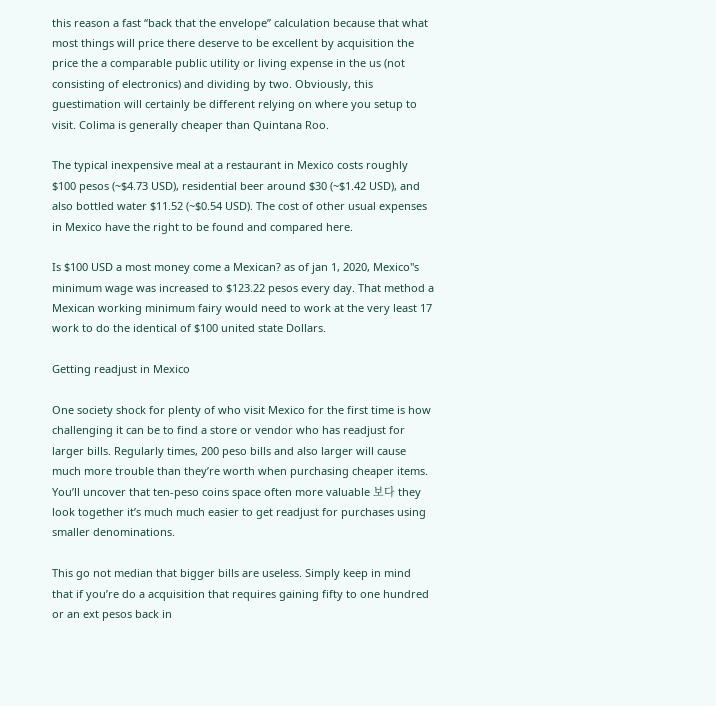this reason a fast “back that the envelope” calculation because that what most things will price there deserve to be excellent by acquisition the price the a comparable public utility or living expense in the us (not consisting of electronics) and dividing by two. Obviously, this guestimation will certainly be different relying on where you setup to visit. Colima is generally cheaper than Quintana Roo.

The typical inexpensive meal at a restaurant in Mexico costs roughly $100 pesos (~$4.73 USD), residential beer around $30 (~$1.42 USD), and also bottled water $11.52 (~$0.54 USD). The cost of other usual expenses in Mexico have the right to be found and compared here.

Is $100 USD a most money come a Mexican? as of jan 1, 2020, Mexico"s minimum wage was increased to $123.22 pesos every day. That method a Mexican working minimum fairy would need to work at the very least 17 work to do the identical of $100 united state Dollars.

Getting readjust in Mexico

One society shock for plenty of who visit Mexico for the first time is how challenging it can be to find a store or vendor who has readjust for larger bills. Regularly times, 200 peso bills and also larger will cause much more trouble than they’re worth when purchasing cheaper items. You’ll uncover that ten-peso coins space often more valuable 보다 they look together it’s much much easier to get readjust for purchases using smaller denominations.

This go not median that bigger bills are useless. Simply keep in mind that if you’re do a acquisition that requires gaining fifty to one hundred or an ext pesos back in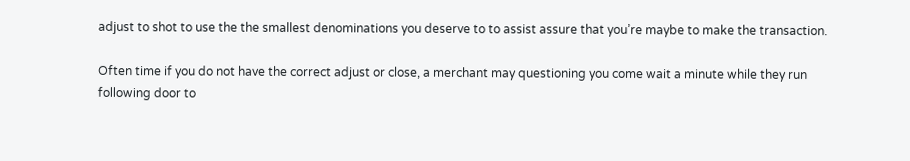adjust to shot to use the the smallest denominations you deserve to to assist assure that you’re maybe to make the transaction.

Often time if you do not have the correct adjust or close, a merchant may questioning you come wait a minute while they run following door to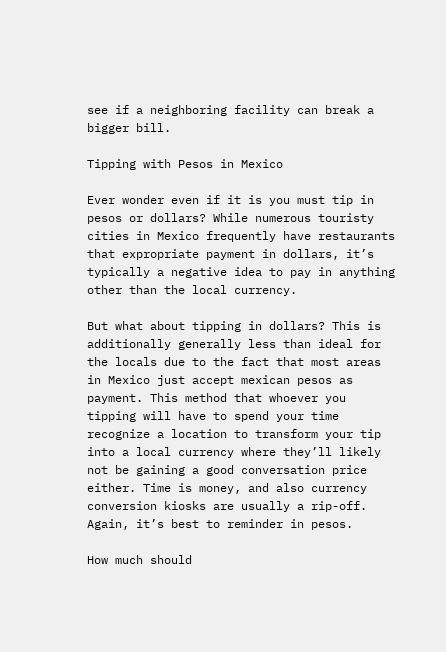see if a neighboring facility can break a bigger bill.

Tipping with Pesos in Mexico

Ever wonder even if it is you must tip in pesos or dollars? While numerous touristy cities in Mexico frequently have restaurants that expropriate payment in dollars, it’s typically a negative idea to pay in anything other than the local currency.

But what about tipping in dollars? This is additionally generally less than ideal for the locals due to the fact that most areas in Mexico just accept mexican pesos as payment. This method that whoever you tipping will have to spend your time recognize a location to transform your tip into a local currency where they’ll likely not be gaining a good conversation price either. Time is money, and also currency conversion kiosks are usually a rip-off. Again, it’s best to reminder in pesos.

How much should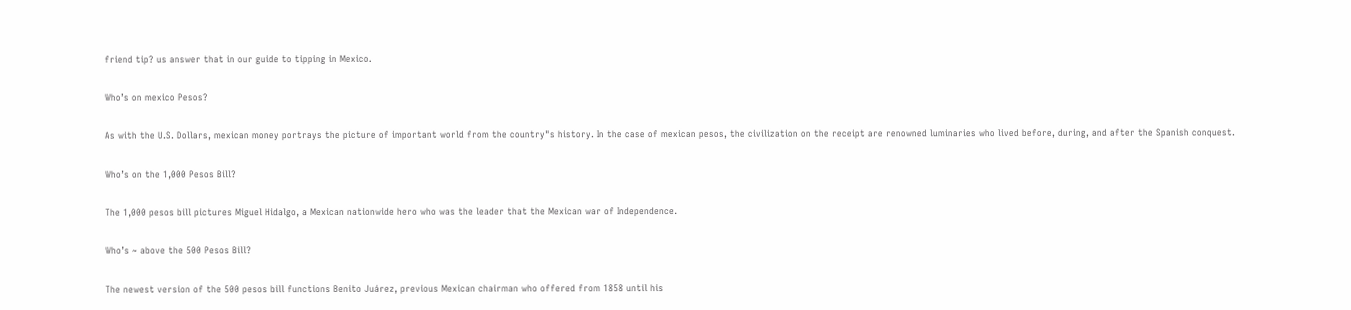friend tip? us answer that in our guide to tipping in Mexico.

Who’s on mexico Pesos?

As with the U.S. Dollars, mexican money portrays the picture of important world from the country"s history. In the case of mexican pesos, the civilization on the receipt are renowned luminaries who lived before, during, and after the Spanish conquest.

Who’s on the 1,000 Pesos Bill?

The 1,000 pesos bill pictures Miguel Hidalgo, a Mexican nationwide hero who was the leader that the Mexican war of Independence.

Who’s ~ above the 500 Pesos Bill?

The newest version of the 500 pesos bill functions Benito Juárez, previous Mexican chairman who offered from 1858 until his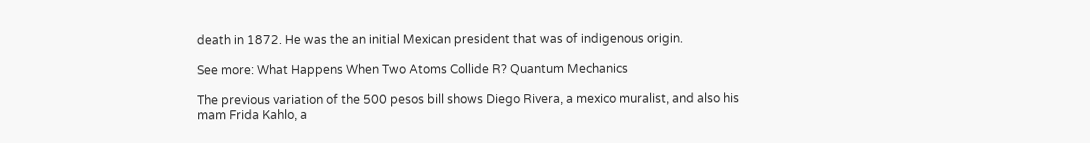death in 1872. He was the an initial Mexican president that was of indigenous origin.

See more: What Happens When Two Atoms Collide R? Quantum Mechanics

The previous variation of the 500 pesos bill shows Diego Rivera, a mexico muralist, and also his mam Frida Kahlo, a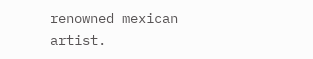renowned mexican artist.